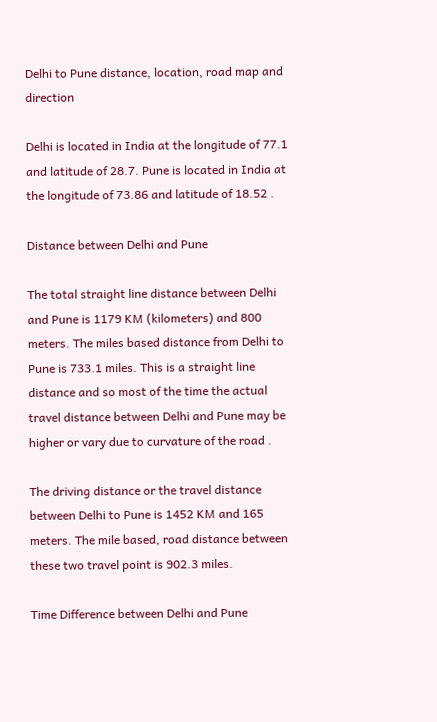Delhi to Pune distance, location, road map and direction

Delhi is located in India at the longitude of 77.1 and latitude of 28.7. Pune is located in India at the longitude of 73.86 and latitude of 18.52 .

Distance between Delhi and Pune

The total straight line distance between Delhi and Pune is 1179 KM (kilometers) and 800 meters. The miles based distance from Delhi to Pune is 733.1 miles. This is a straight line distance and so most of the time the actual travel distance between Delhi and Pune may be higher or vary due to curvature of the road .

The driving distance or the travel distance between Delhi to Pune is 1452 KM and 165 meters. The mile based, road distance between these two travel point is 902.3 miles.

Time Difference between Delhi and Pune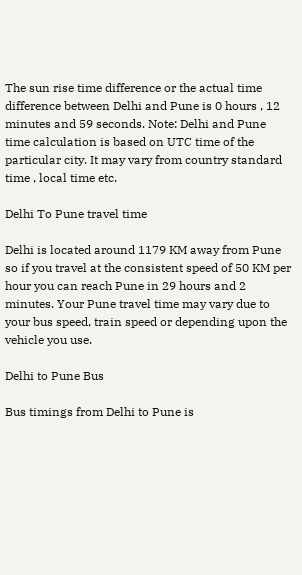The sun rise time difference or the actual time difference between Delhi and Pune is 0 hours , 12 minutes and 59 seconds. Note: Delhi and Pune time calculation is based on UTC time of the particular city. It may vary from country standard time , local time etc.

Delhi To Pune travel time

Delhi is located around 1179 KM away from Pune so if you travel at the consistent speed of 50 KM per hour you can reach Pune in 29 hours and 2 minutes. Your Pune travel time may vary due to your bus speed, train speed or depending upon the vehicle you use.

Delhi to Pune Bus

Bus timings from Delhi to Pune is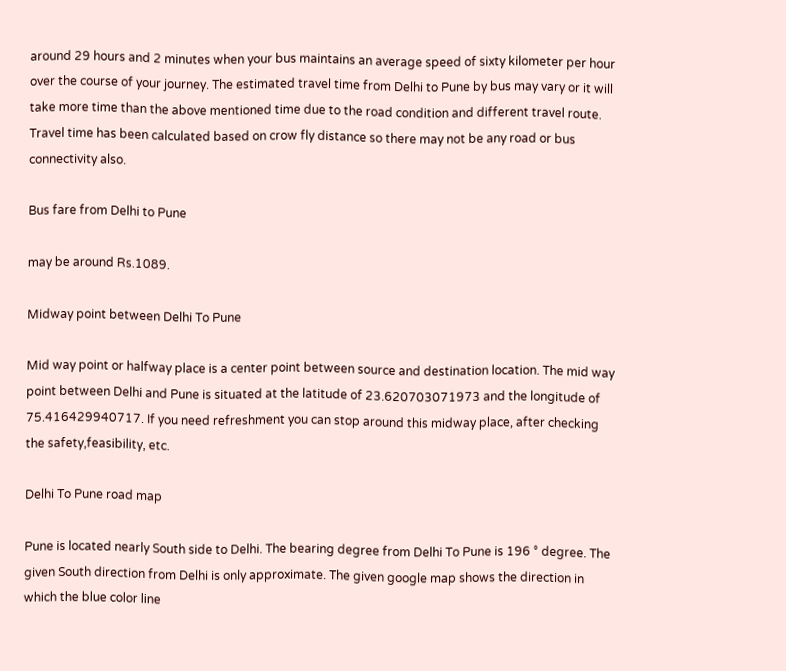around 29 hours and 2 minutes when your bus maintains an average speed of sixty kilometer per hour over the course of your journey. The estimated travel time from Delhi to Pune by bus may vary or it will take more time than the above mentioned time due to the road condition and different travel route. Travel time has been calculated based on crow fly distance so there may not be any road or bus connectivity also.

Bus fare from Delhi to Pune

may be around Rs.1089.

Midway point between Delhi To Pune

Mid way point or halfway place is a center point between source and destination location. The mid way point between Delhi and Pune is situated at the latitude of 23.620703071973 and the longitude of 75.416429940717. If you need refreshment you can stop around this midway place, after checking the safety,feasibility, etc.

Delhi To Pune road map

Pune is located nearly South side to Delhi. The bearing degree from Delhi To Pune is 196 ° degree. The given South direction from Delhi is only approximate. The given google map shows the direction in which the blue color line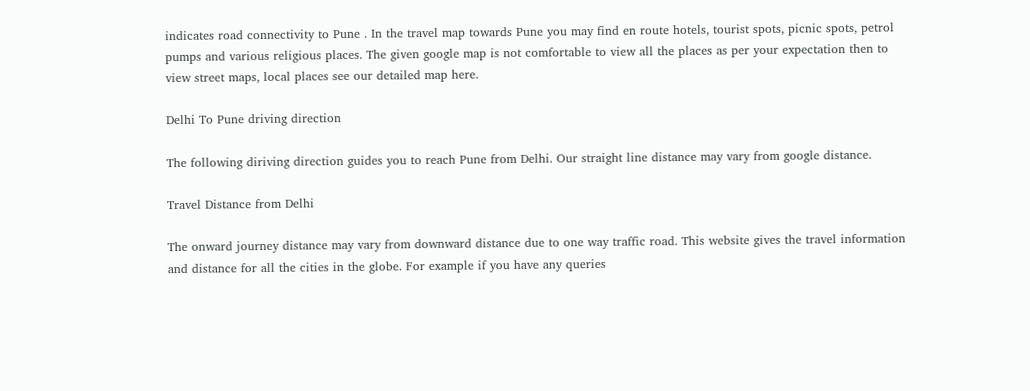indicates road connectivity to Pune . In the travel map towards Pune you may find en route hotels, tourist spots, picnic spots, petrol pumps and various religious places. The given google map is not comfortable to view all the places as per your expectation then to view street maps, local places see our detailed map here.

Delhi To Pune driving direction

The following diriving direction guides you to reach Pune from Delhi. Our straight line distance may vary from google distance.

Travel Distance from Delhi

The onward journey distance may vary from downward distance due to one way traffic road. This website gives the travel information and distance for all the cities in the globe. For example if you have any queries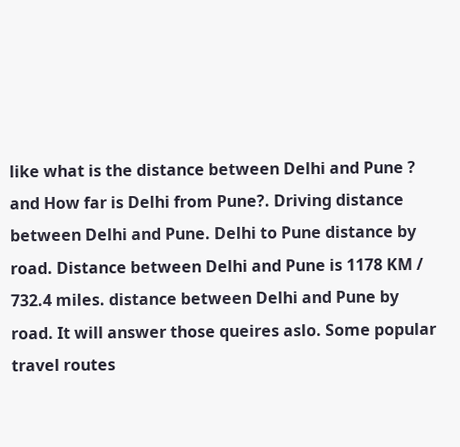like what is the distance between Delhi and Pune ? and How far is Delhi from Pune?. Driving distance between Delhi and Pune. Delhi to Pune distance by road. Distance between Delhi and Pune is 1178 KM / 732.4 miles. distance between Delhi and Pune by road. It will answer those queires aslo. Some popular travel routes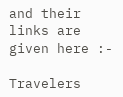and their links are given here :-

Travelers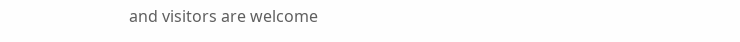and visitors are welcome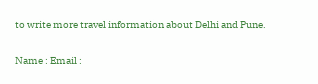to write more travel information about Delhi and Pune.

Name : Email :